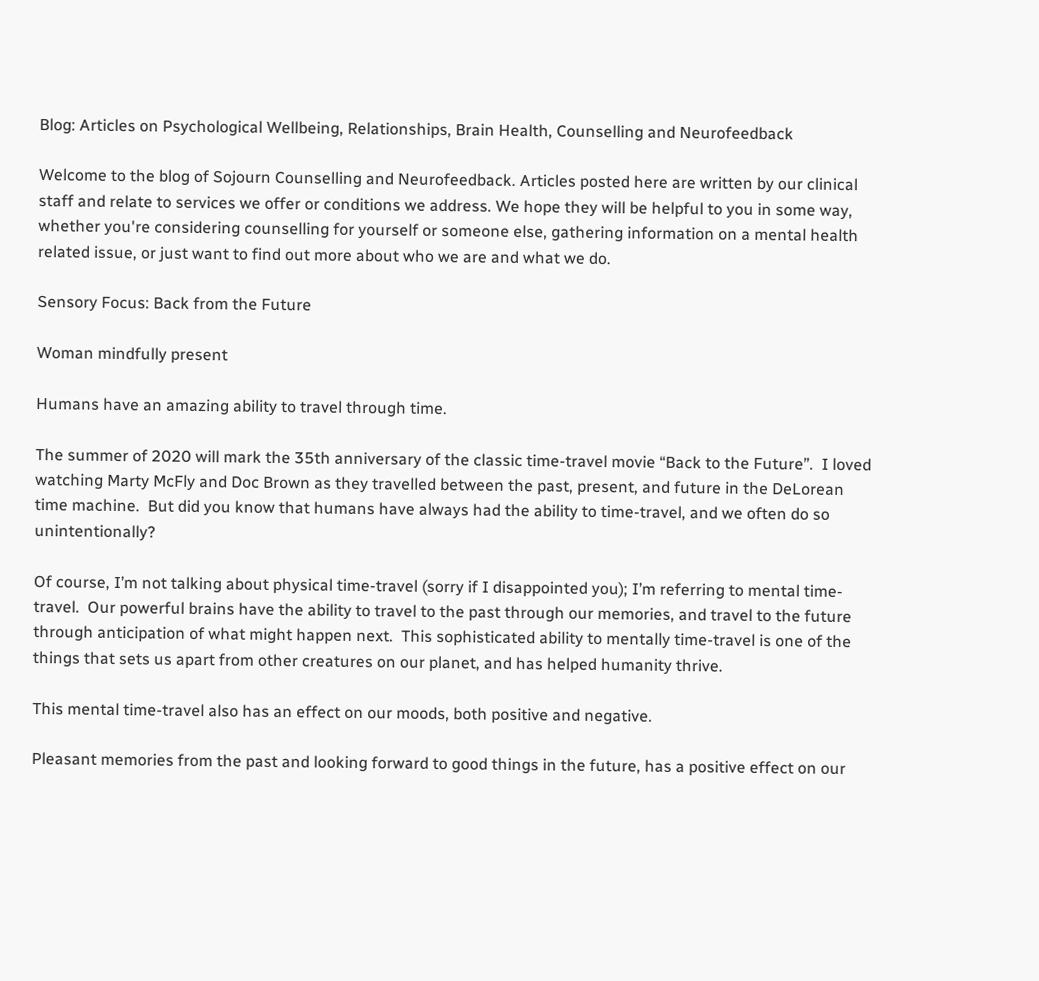Blog: Articles on Psychological Wellbeing, Relationships, Brain Health, Counselling and Neurofeedback

Welcome to the blog of Sojourn Counselling and Neurofeedback. Articles posted here are written by our clinical staff and relate to services we offer or conditions we address. We hope they will be helpful to you in some way, whether you're considering counselling for yourself or someone else, gathering information on a mental health related issue, or just want to find out more about who we are and what we do.

Sensory Focus: Back from the Future

Woman mindfully present

Humans have an amazing ability to travel through time.

The summer of 2020 will mark the 35th anniversary of the classic time-travel movie “Back to the Future”.  I loved watching Marty McFly and Doc Brown as they travelled between the past, present, and future in the DeLorean time machine.  But did you know that humans have always had the ability to time-travel, and we often do so unintentionally?

Of course, I’m not talking about physical time-travel (sorry if I disappointed you); I’m referring to mental time-travel.  Our powerful brains have the ability to travel to the past through our memories, and travel to the future through anticipation of what might happen next.  This sophisticated ability to mentally time-travel is one of the things that sets us apart from other creatures on our planet, and has helped humanity thrive.

This mental time-travel also has an effect on our moods, both positive and negative.

Pleasant memories from the past and looking forward to good things in the future, has a positive effect on our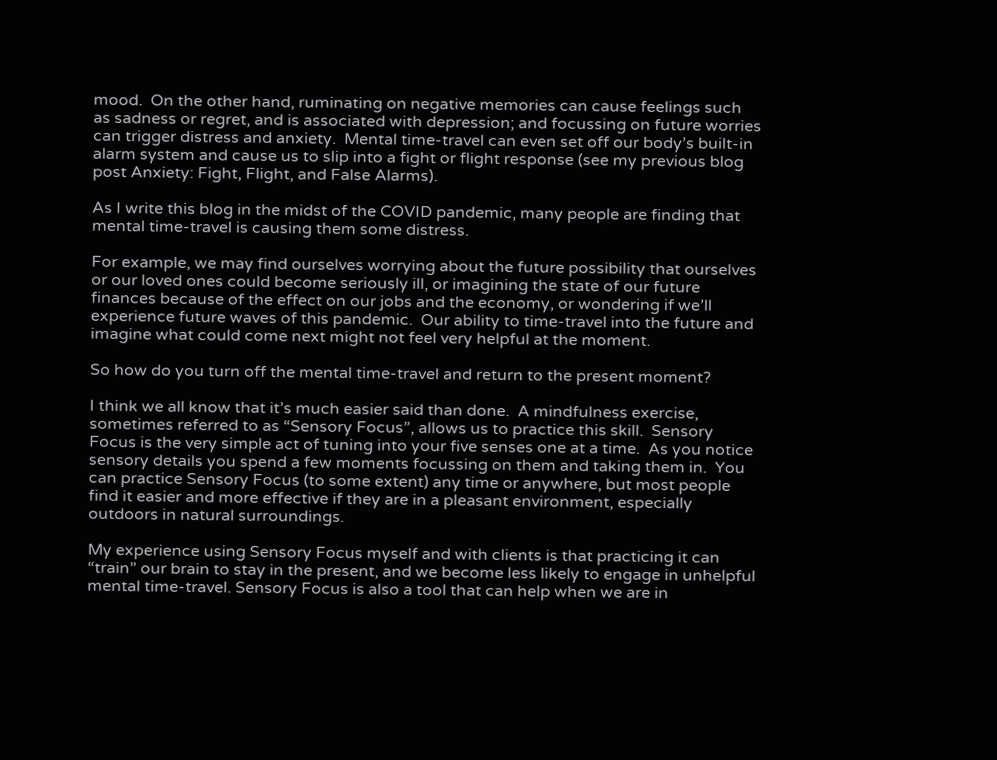mood.  On the other hand, ruminating on negative memories can cause feelings such as sadness or regret, and is associated with depression; and focussing on future worries can trigger distress and anxiety.  Mental time-travel can even set off our body’s built-in alarm system and cause us to slip into a fight or flight response (see my previous blog post Anxiety: Fight, Flight, and False Alarms).

As I write this blog in the midst of the COVID pandemic, many people are finding that mental time-travel is causing them some distress.

For example, we may find ourselves worrying about the future possibility that ourselves or our loved ones could become seriously ill, or imagining the state of our future finances because of the effect on our jobs and the economy, or wondering if we’ll experience future waves of this pandemic.  Our ability to time-travel into the future and imagine what could come next might not feel very helpful at the moment.

So how do you turn off the mental time-travel and return to the present moment?

I think we all know that it’s much easier said than done.  A mindfulness exercise, sometimes referred to as “Sensory Focus”, allows us to practice this skill.  Sensory Focus is the very simple act of tuning into your five senses one at a time.  As you notice sensory details you spend a few moments focussing on them and taking them in.  You can practice Sensory Focus (to some extent) any time or anywhere, but most people find it easier and more effective if they are in a pleasant environment, especially outdoors in natural surroundings.

My experience using Sensory Focus myself and with clients is that practicing it can “train” our brain to stay in the present, and we become less likely to engage in unhelpful mental time-travel. Sensory Focus is also a tool that can help when we are in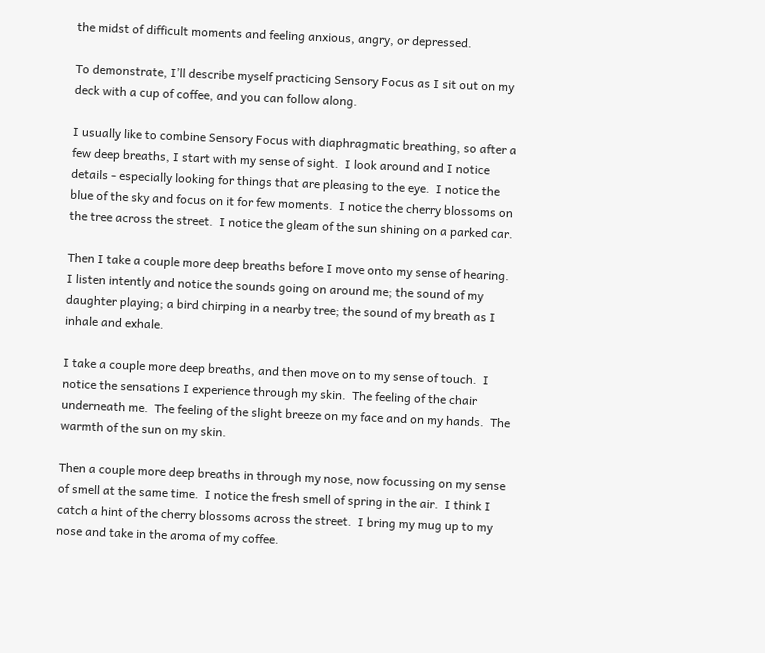the midst of difficult moments and feeling anxious, angry, or depressed.

To demonstrate, I’ll describe myself practicing Sensory Focus as I sit out on my deck with a cup of coffee, and you can follow along.

I usually like to combine Sensory Focus with diaphragmatic breathing, so after a few deep breaths, I start with my sense of sight.  I look around and I notice details - especially looking for things that are pleasing to the eye.  I notice the blue of the sky and focus on it for few moments.  I notice the cherry blossoms on the tree across the street.  I notice the gleam of the sun shining on a parked car.

Then I take a couple more deep breaths before I move onto my sense of hearing.  I listen intently and notice the sounds going on around me; the sound of my daughter playing; a bird chirping in a nearby tree; the sound of my breath as I inhale and exhale.

I take a couple more deep breaths, and then move on to my sense of touch.  I notice the sensations I experience through my skin.  The feeling of the chair underneath me.  The feeling of the slight breeze on my face and on my hands.  The warmth of the sun on my skin.

Then a couple more deep breaths in through my nose, now focussing on my sense of smell at the same time.  I notice the fresh smell of spring in the air.  I think I catch a hint of the cherry blossoms across the street.  I bring my mug up to my nose and take in the aroma of my coffee.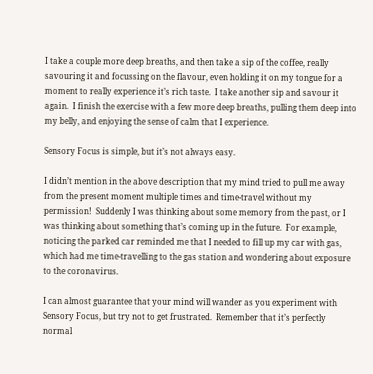I take a couple more deep breaths, and then take a sip of the coffee, really savouring it and focussing on the flavour, even holding it on my tongue for a moment to really experience it’s rich taste.  I take another sip and savour it again.  I finish the exercise with a few more deep breaths, pulling them deep into my belly, and enjoying the sense of calm that I experience.

Sensory Focus is simple, but it’s not always easy.

I didn’t mention in the above description that my mind tried to pull me away from the present moment multiple times and time-travel without my permission!  Suddenly I was thinking about some memory from the past, or I was thinking about something that’s coming up in the future.  For example, noticing the parked car reminded me that I needed to fill up my car with gas, which had me time-travelling to the gas station and wondering about exposure to the coronavirus.

I can almost guarantee that your mind will wander as you experiment with Sensory Focus, but try not to get frustrated.  Remember that it’s perfectly normal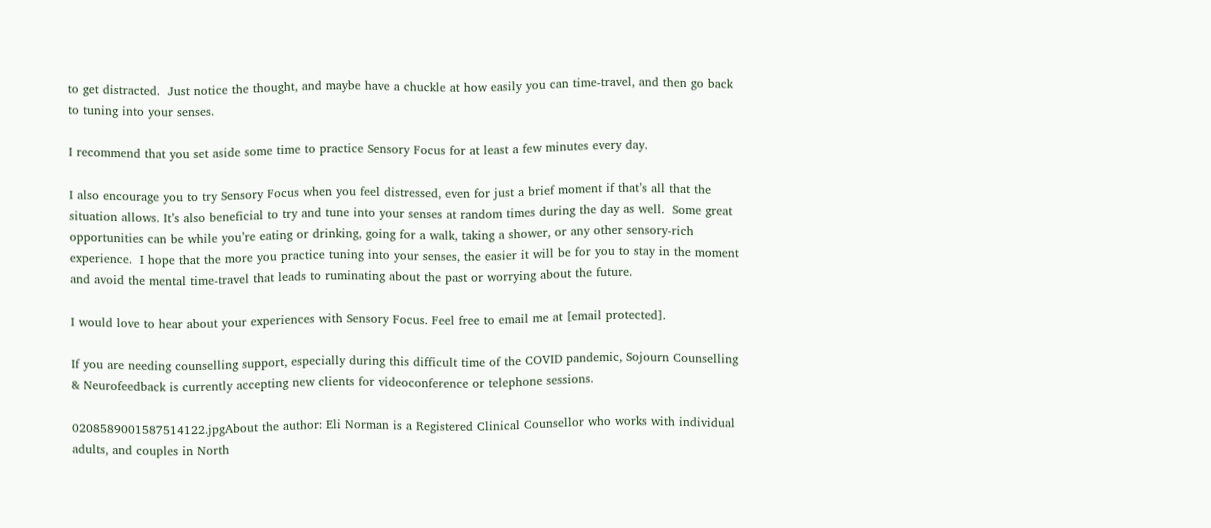to get distracted.  Just notice the thought, and maybe have a chuckle at how easily you can time-travel, and then go back to tuning into your senses.

I recommend that you set aside some time to practice Sensory Focus for at least a few minutes every day.

I also encourage you to try Sensory Focus when you feel distressed, even for just a brief moment if that’s all that the situation allows. It’s also beneficial to try and tune into your senses at random times during the day as well.  Some great opportunities can be while you’re eating or drinking, going for a walk, taking a shower, or any other sensory-rich experience.  I hope that the more you practice tuning into your senses, the easier it will be for you to stay in the moment and avoid the mental time-travel that leads to ruminating about the past or worrying about the future.

I would love to hear about your experiences with Sensory Focus. Feel free to email me at [email protected].

If you are needing counselling support, especially during this difficult time of the COVID pandemic, Sojourn Counselling & Neurofeedback is currently accepting new clients for videoconference or telephone sessions.

0208589001587514122.jpgAbout the author: Eli Norman is a Registered Clinical Counsellor who works with individual adults, and couples in North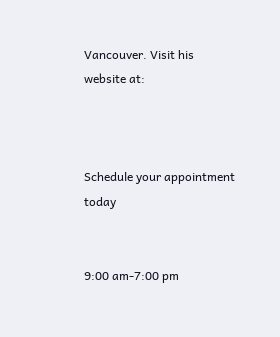Vancouver. Visit his website at:



Schedule your appointment today


9:00 am-7:00 pm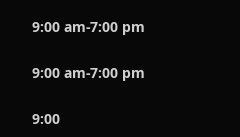9:00 am-7:00 pm


9:00 am-7:00 pm


9:00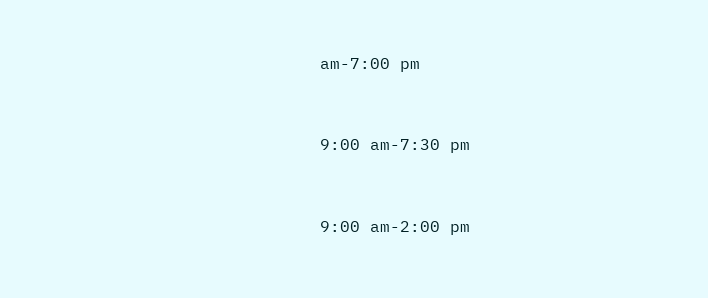am-7:00 pm


9:00 am-7:30 pm


9:00 am-2:00 pm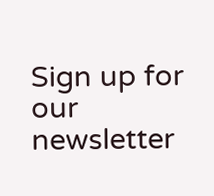Sign up for our newsletter